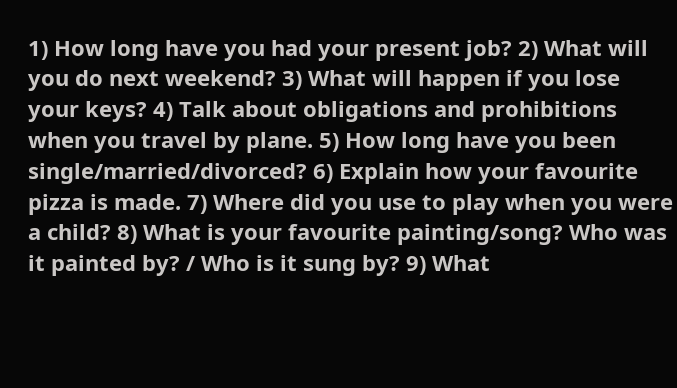1) How long have you had your present job? 2) What will you do next weekend? 3) What will happen if you lose your keys? 4) Talk about obligations and prohibitions when you travel by plane. 5) How long have you been single/married/divorced? 6) Explain how your favourite pizza is made. 7) Where did you use to play when you were a child? 8) What is your favourite painting/song? Who was it painted by? / Who is it sung by? 9) What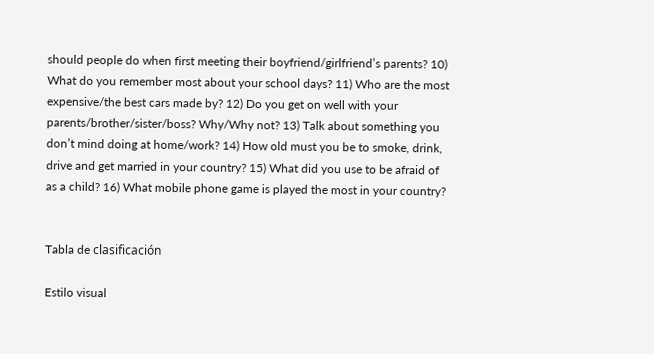should people do when first meeting their boyfriend/girlfriend’s parents? 10) What do you remember most about your school days? 11) Who are the most expensive/the best cars made by? 12) Do you get on well with your parents/brother/sister/boss? Why/Why not? 13) Talk about something you don’t mind doing at home/work? 14) How old must you be to smoke, drink, drive and get married in your country? 15) What did you use to be afraid of as a child? 16) What mobile phone game is played the most in your country?


Tabla de clasificación

Estilo visual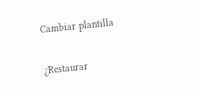Cambiar plantilla

¿Restaurar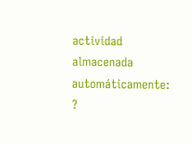actividad almacenada automáticamente: ?